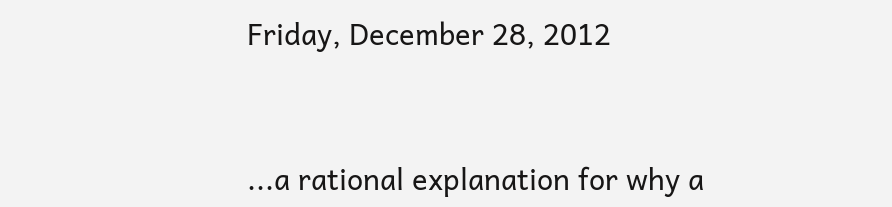Friday, December 28, 2012


...a rational explanation for why a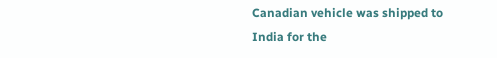Canadian vehicle was shipped to India for the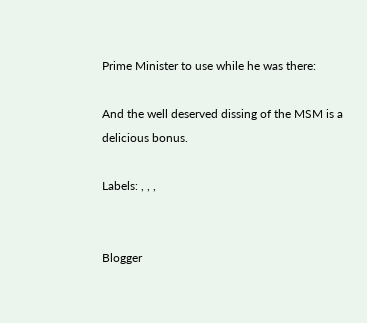Prime Minister to use while he was there:

And the well deserved dissing of the MSM is a delicious bonus.

Labels: , , ,


Blogger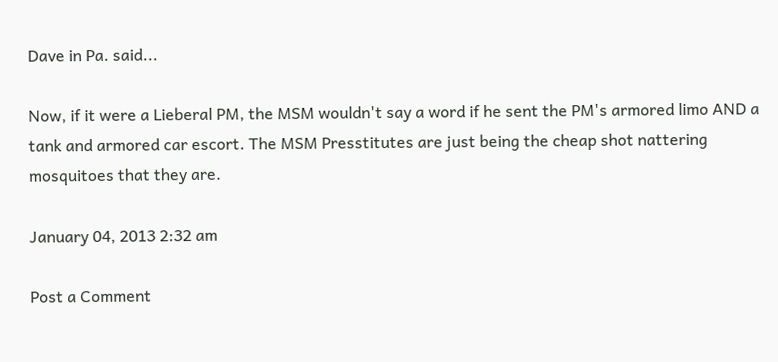Dave in Pa. said...

Now, if it were a Lieberal PM, the MSM wouldn't say a word if he sent the PM's armored limo AND a tank and armored car escort. The MSM Presstitutes are just being the cheap shot nattering mosquitoes that they are.

January 04, 2013 2:32 am

Post a Comment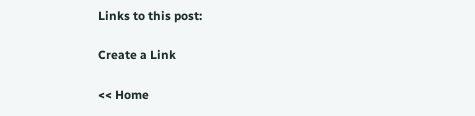Links to this post:

Create a Link

<< Home